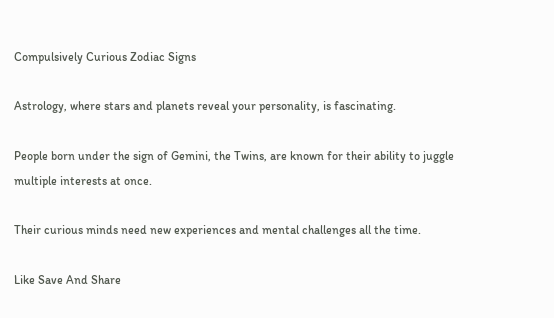Compulsively Curious Zodiac Signs

Astrology, where stars and planets reveal your personality, is fascinating.

People born under the sign of Gemini, the Twins, are known for their ability to juggle multiple interests at once.

Their curious minds need new experiences and mental challenges all the time.

Like Save And Share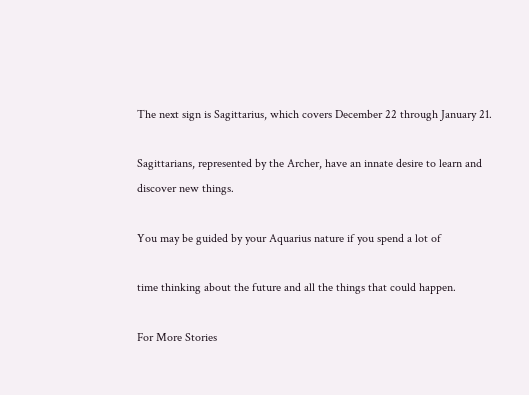The next sign is Sagittarius, which covers December 22 through January 21.

Sagittarians, represented by the Archer, have an innate desire to learn and discover new things.

You may be guided by your Aquarius nature if you spend a lot of

time thinking about the future and all the things that could happen.

For More Stories